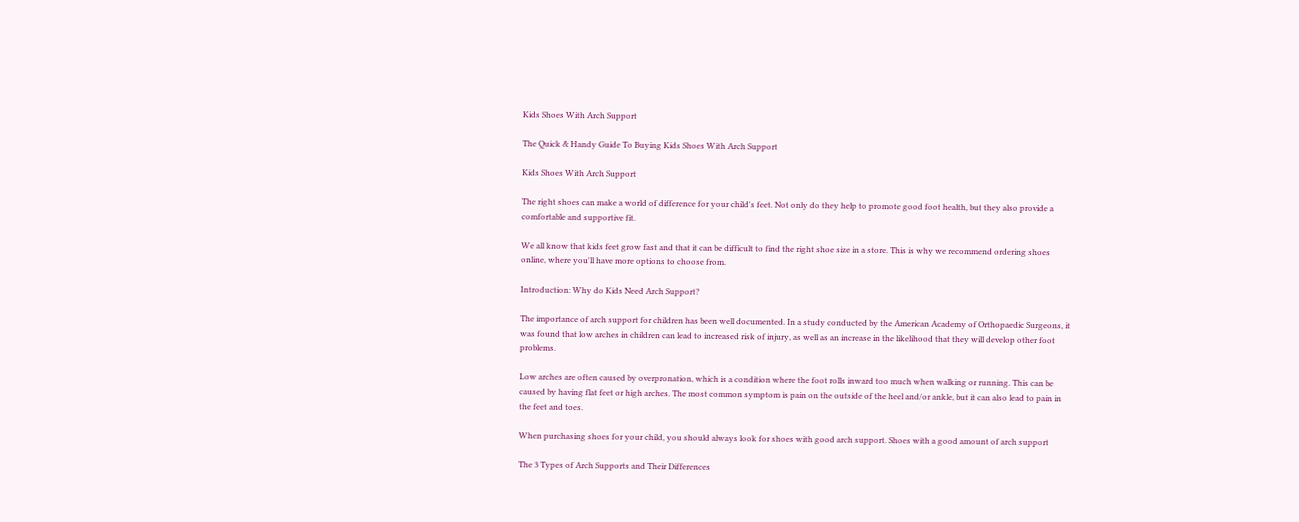Kids Shoes With Arch Support

The Quick & Handy Guide To Buying Kids Shoes With Arch Support

Kids Shoes With Arch Support

The right shoes can make a world of difference for your child's feet. Not only do they help to promote good foot health, but they also provide a comfortable and supportive fit.

We all know that kids feet grow fast and that it can be difficult to find the right shoe size in a store. This is why we recommend ordering shoes online, where you'll have more options to choose from.

Introduction: Why do Kids Need Arch Support?

The importance of arch support for children has been well documented. In a study conducted by the American Academy of Orthopaedic Surgeons, it was found that low arches in children can lead to increased risk of injury, as well as an increase in the likelihood that they will develop other foot problems.

Low arches are often caused by overpronation, which is a condition where the foot rolls inward too much when walking or running. This can be caused by having flat feet or high arches. The most common symptom is pain on the outside of the heel and/or ankle, but it can also lead to pain in the feet and toes.

When purchasing shoes for your child, you should always look for shoes with good arch support. Shoes with a good amount of arch support

The 3 Types of Arch Supports and Their Differences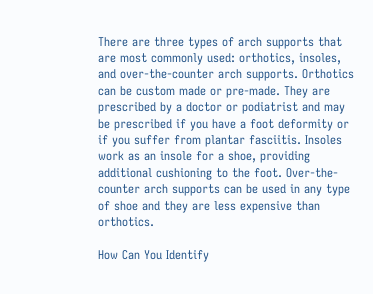There are three types of arch supports that are most commonly used: orthotics, insoles, and over-the-counter arch supports. Orthotics can be custom made or pre-made. They are prescribed by a doctor or podiatrist and may be prescribed if you have a foot deformity or if you suffer from plantar fasciitis. Insoles work as an insole for a shoe, providing additional cushioning to the foot. Over-the-counter arch supports can be used in any type of shoe and they are less expensive than orthotics.

How Can You Identify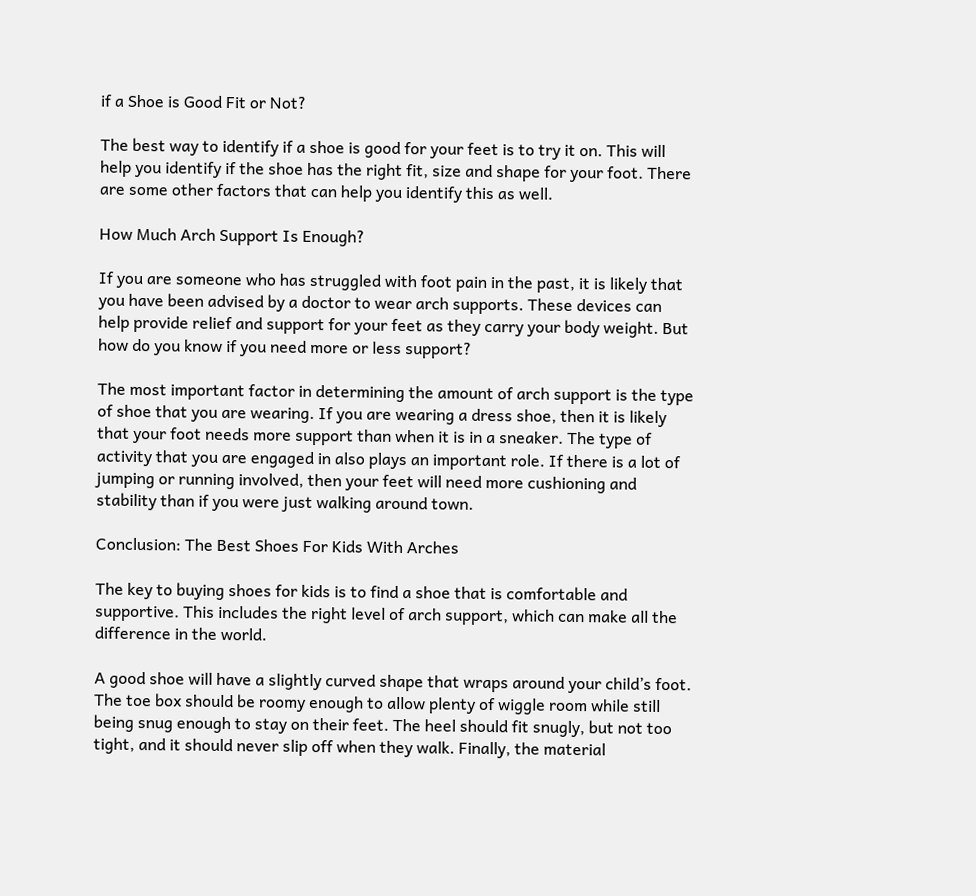if a Shoe is Good Fit or Not?

The best way to identify if a shoe is good for your feet is to try it on. This will help you identify if the shoe has the right fit, size and shape for your foot. There are some other factors that can help you identify this as well.

How Much Arch Support Is Enough?

If you are someone who has struggled with foot pain in the past, it is likely that you have been advised by a doctor to wear arch supports. These devices can help provide relief and support for your feet as they carry your body weight. But how do you know if you need more or less support?

The most important factor in determining the amount of arch support is the type of shoe that you are wearing. If you are wearing a dress shoe, then it is likely that your foot needs more support than when it is in a sneaker. The type of activity that you are engaged in also plays an important role. If there is a lot of jumping or running involved, then your feet will need more cushioning and stability than if you were just walking around town.

Conclusion: The Best Shoes For Kids With Arches

The key to buying shoes for kids is to find a shoe that is comfortable and supportive. This includes the right level of arch support, which can make all the difference in the world.

A good shoe will have a slightly curved shape that wraps around your child’s foot. The toe box should be roomy enough to allow plenty of wiggle room while still being snug enough to stay on their feet. The heel should fit snugly, but not too tight, and it should never slip off when they walk. Finally, the material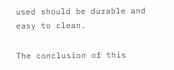used should be durable and easy to clean.

The conclusion of this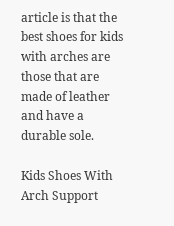article is that the best shoes for kids with arches are those that are made of leather and have a durable sole.

Kids Shoes With Arch Support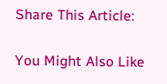Share This Article:

You Might Also Like